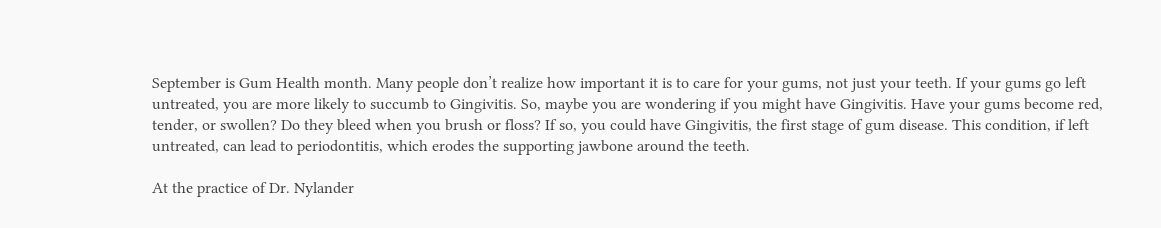September is Gum Health month. Many people don’t realize how important it is to care for your gums, not just your teeth. If your gums go left untreated, you are more likely to succumb to Gingivitis. So, maybe you are wondering if you might have Gingivitis. Have your gums become red, tender, or swollen? Do they bleed when you brush or floss? If so, you could have Gingivitis, the first stage of gum disease. This condition, if left untreated, can lead to periodontitis, which erodes the supporting jawbone around the teeth.

At the practice of Dr. Nylander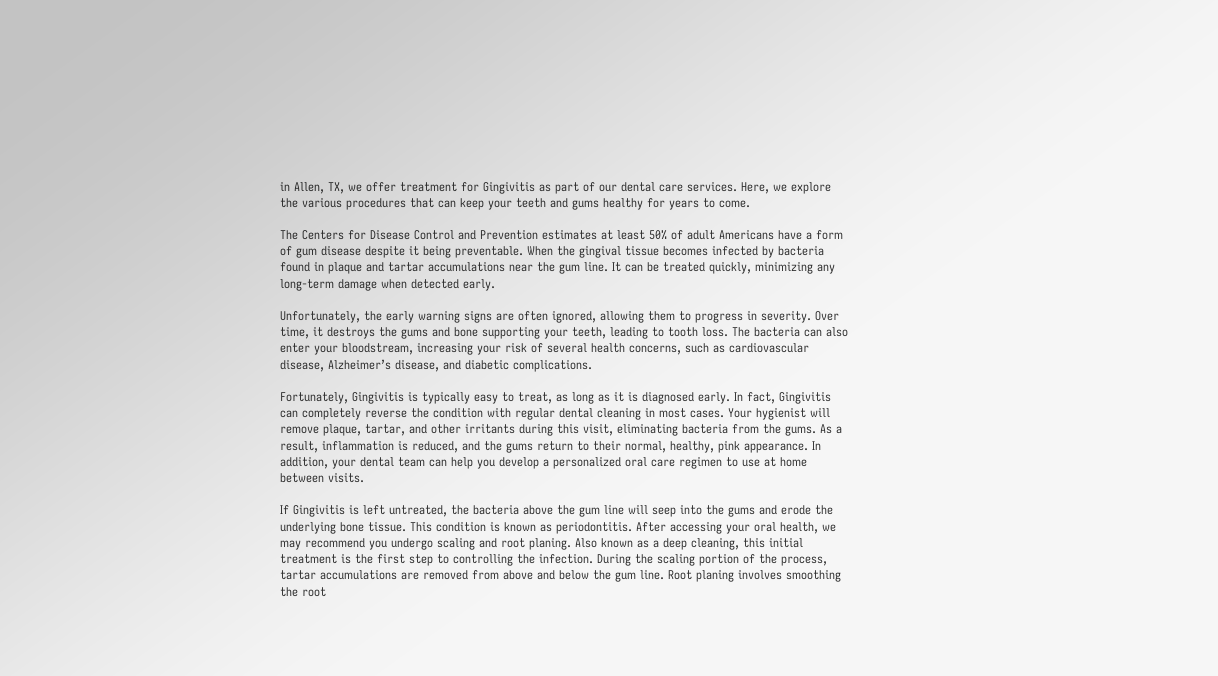in Allen, TX, we offer treatment for Gingivitis as part of our dental care services. Here, we explore the various procedures that can keep your teeth and gums healthy for years to come.

The Centers for Disease Control and Prevention estimates at least 50% of adult Americans have a form of gum disease despite it being preventable. When the gingival tissue becomes infected by bacteria found in plaque and tartar accumulations near the gum line. It can be treated quickly, minimizing any long-term damage when detected early.

Unfortunately, the early warning signs are often ignored, allowing them to progress in severity. Over time, it destroys the gums and bone supporting your teeth, leading to tooth loss. The bacteria can also enter your bloodstream, increasing your risk of several health concerns, such as cardiovascular disease, Alzheimer’s disease, and diabetic complications.

Fortunately, Gingivitis is typically easy to treat, as long as it is diagnosed early. In fact, Gingivitis can completely reverse the condition with regular dental cleaning in most cases. Your hygienist will remove plaque, tartar, and other irritants during this visit, eliminating bacteria from the gums. As a result, inflammation is reduced, and the gums return to their normal, healthy, pink appearance. In addition, your dental team can help you develop a personalized oral care regimen to use at home between visits.

If Gingivitis is left untreated, the bacteria above the gum line will seep into the gums and erode the underlying bone tissue. This condition is known as periodontitis. After accessing your oral health, we may recommend you undergo scaling and root planing. Also known as a deep cleaning, this initial treatment is the first step to controlling the infection. During the scaling portion of the process, tartar accumulations are removed from above and below the gum line. Root planing involves smoothing the root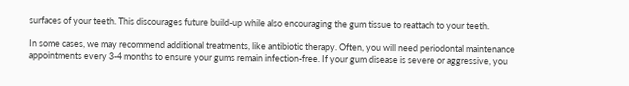surfaces of your teeth. This discourages future build-up while also encouraging the gum tissue to reattach to your teeth.

In some cases, we may recommend additional treatments, like antibiotic therapy. Often, you will need periodontal maintenance appointments every 3-4 months to ensure your gums remain infection-free. If your gum disease is severe or aggressive, you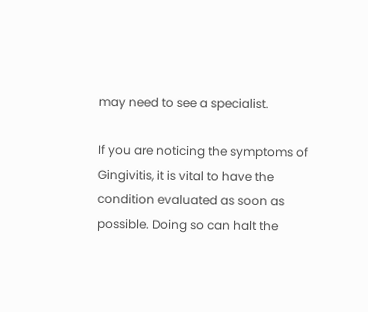may need to see a specialist.

If you are noticing the symptoms of Gingivitis, it is vital to have the condition evaluated as soon as possible. Doing so can halt the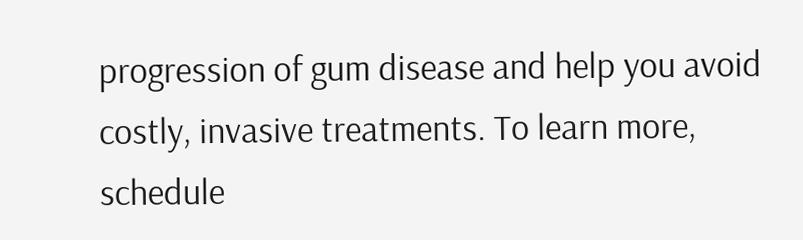progression of gum disease and help you avoid costly, invasive treatments. To learn more, schedule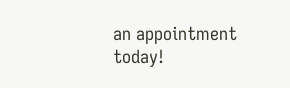an appointment today!